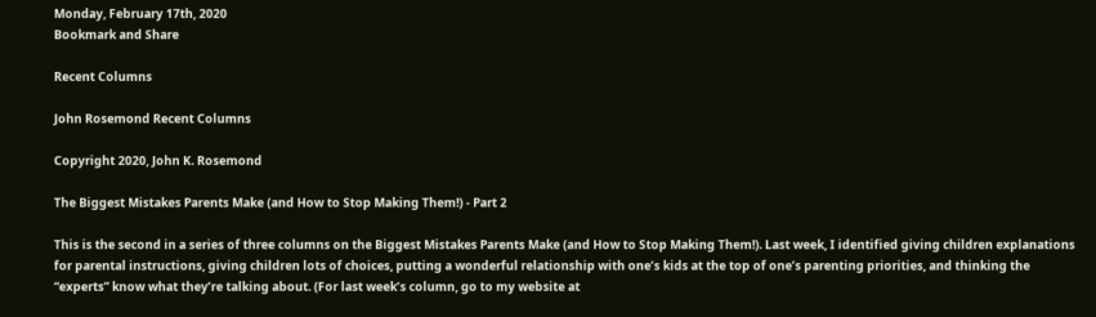Monday, February 17th, 2020
Bookmark and Share

Recent Columns

John Rosemond Recent Columns

Copyright 2020, John K. Rosemond

The Biggest Mistakes Parents Make (and How to Stop Making Them!) - Part 2

This is the second in a series of three columns on the Biggest Mistakes Parents Make (and How to Stop Making Them!). Last week, I identified giving children explanations for parental instructions, giving children lots of choices, putting a wonderful relationship with one’s kids at the top of one’s parenting priorities, and thinking the “experts” know what they’re talking about. (For last week’s column, go to my website at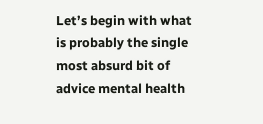Let’s begin with what is probably the single most absurd bit of advice mental health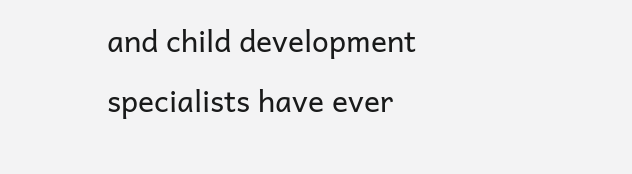and child development specialists have ever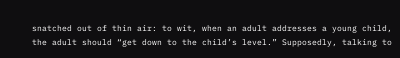snatched out of thin air: to wit, when an adult addresses a young child, the adult should “get down to the child’s level.” Supposedly, talking to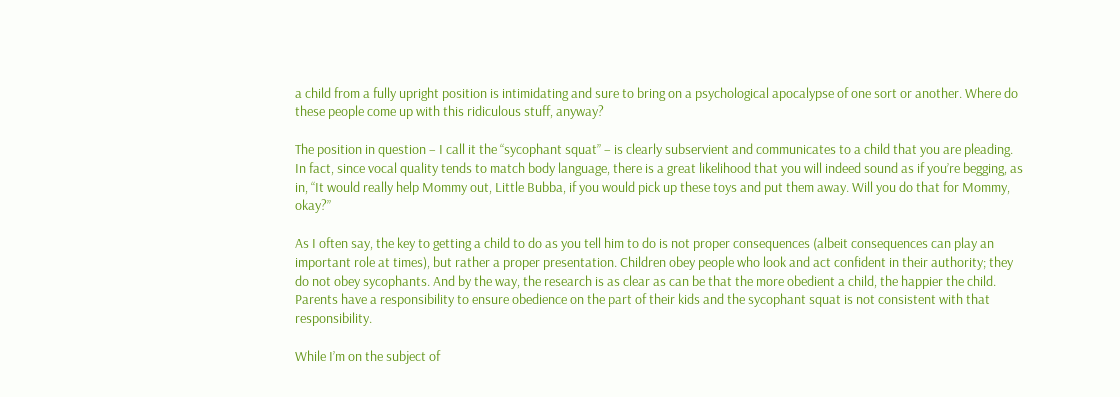a child from a fully upright position is intimidating and sure to bring on a psychological apocalypse of one sort or another. Where do these people come up with this ridiculous stuff, anyway?

The position in question – I call it the “sycophant squat” – is clearly subservient and communicates to a child that you are pleading. In fact, since vocal quality tends to match body language, there is a great likelihood that you will indeed sound as if you’re begging, as in, “It would really help Mommy out, Little Bubba, if you would pick up these toys and put them away. Will you do that for Mommy, okay?”

As I often say, the key to getting a child to do as you tell him to do is not proper consequences (albeit consequences can play an important role at times), but rather a proper presentation. Children obey people who look and act confident in their authority; they do not obey sycophants. And by the way, the research is as clear as can be that the more obedient a child, the happier the child. Parents have a responsibility to ensure obedience on the part of their kids and the sycophant squat is not consistent with that responsibility.

While I’m on the subject of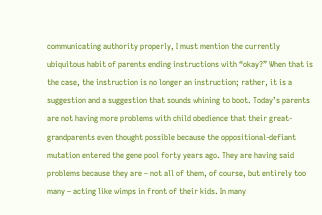communicating authority properly, I must mention the currently ubiquitous habit of parents ending instructions with “okay?” When that is the case, the instruction is no longer an instruction; rather, it is a suggestion and a suggestion that sounds whining to boot. Today’s parents are not having more problems with child obedience that their great-grandparents even thought possible because the oppositional-defiant mutation entered the gene pool forty years ago. They are having said problems because they are – not all of them, of course, but entirely too many – acting like wimps in front of their kids. In many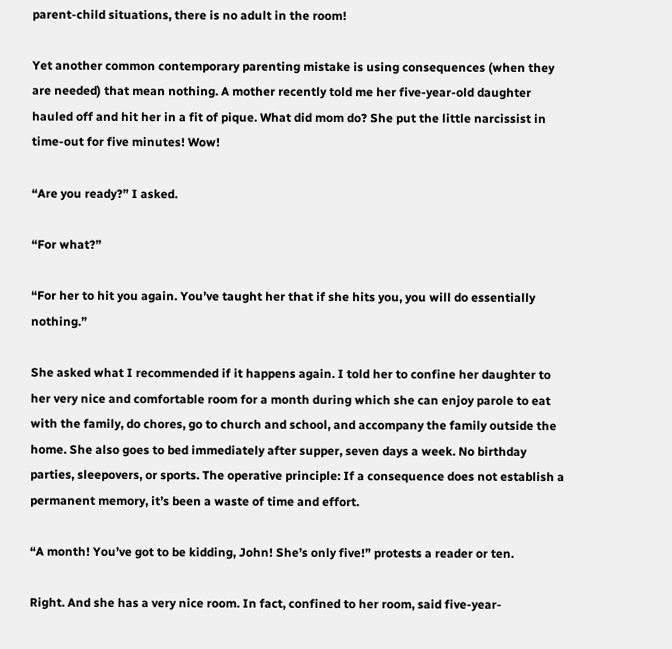parent-child situations, there is no adult in the room!

Yet another common contemporary parenting mistake is using consequences (when they are needed) that mean nothing. A mother recently told me her five-year-old daughter hauled off and hit her in a fit of pique. What did mom do? She put the little narcissist in time-out for five minutes! Wow!

“Are you ready?” I asked.

“For what?”

“For her to hit you again. You’ve taught her that if she hits you, you will do essentially nothing.”

She asked what I recommended if it happens again. I told her to confine her daughter to her very nice and comfortable room for a month during which she can enjoy parole to eat with the family, do chores, go to church and school, and accompany the family outside the home. She also goes to bed immediately after supper, seven days a week. No birthday parties, sleepovers, or sports. The operative principle: If a consequence does not establish a permanent memory, it’s been a waste of time and effort.

“A month! You’ve got to be kidding, John! She’s only five!” protests a reader or ten.

Right. And she has a very nice room. In fact, confined to her room, said five-year-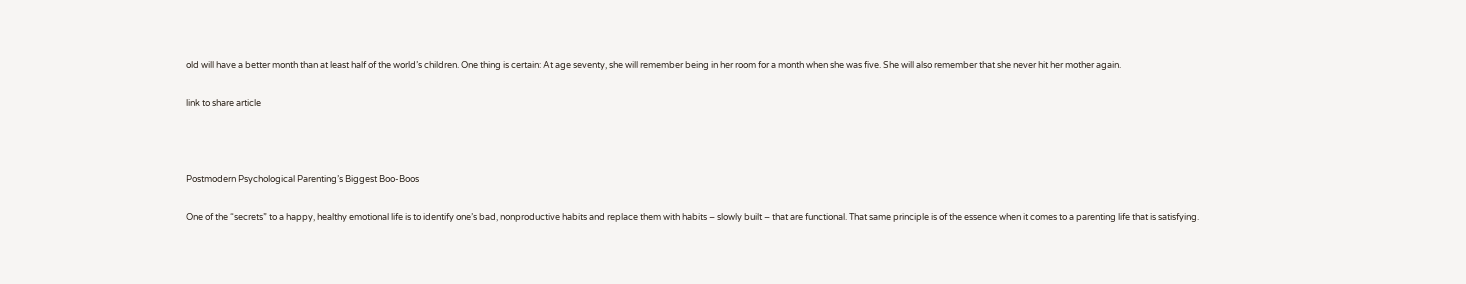old will have a better month than at least half of the world’s children. One thing is certain: At age seventy, she will remember being in her room for a month when she was five. She will also remember that she never hit her mother again.

link to share article



Postmodern Psychological Parenting’s Biggest Boo-Boos

One of the “secrets” to a happy, healthy emotional life is to identify one’s bad, nonproductive habits and replace them with habits – slowly built – that are functional. That same principle is of the essence when it comes to a parenting life that is satisfying.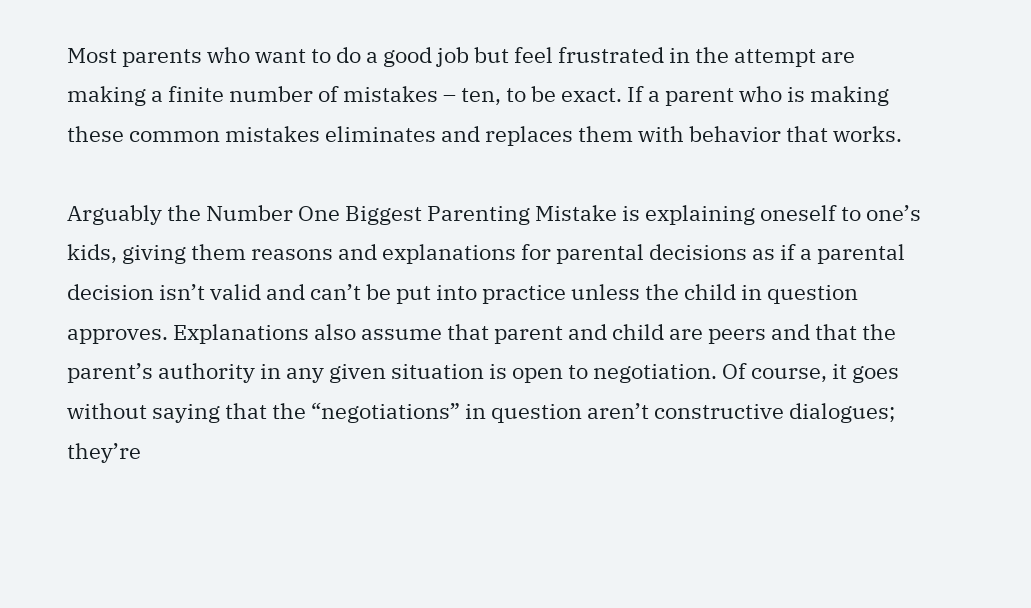Most parents who want to do a good job but feel frustrated in the attempt are making a finite number of mistakes – ten, to be exact. If a parent who is making these common mistakes eliminates and replaces them with behavior that works.

Arguably the Number One Biggest Parenting Mistake is explaining oneself to one’s kids, giving them reasons and explanations for parental decisions as if a parental decision isn’t valid and can’t be put into practice unless the child in question approves. Explanations also assume that parent and child are peers and that the parent’s authority in any given situation is open to negotiation. Of course, it goes without saying that the “negotiations” in question aren’t constructive dialogues; they’re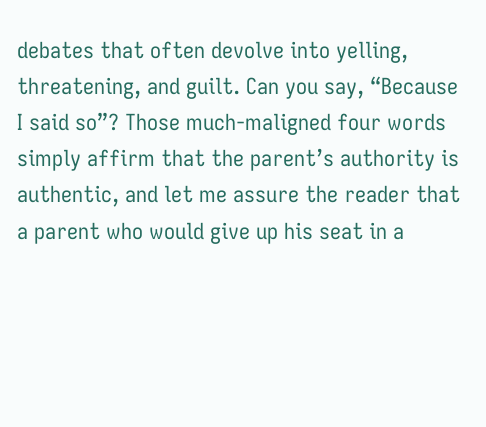debates that often devolve into yelling, threatening, and guilt. Can you say, “Because I said so”? Those much-maligned four words simply affirm that the parent’s authority is authentic, and let me assure the reader that a parent who would give up his seat in a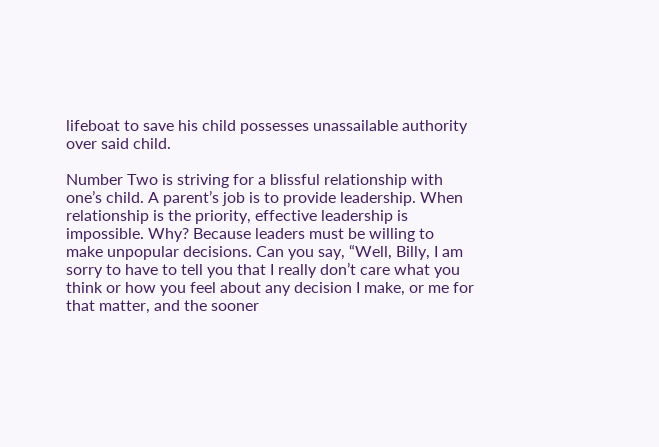lifeboat to save his child possesses unassailable authority over said child.

Number Two is striving for a blissful relationship with one’s child. A parent’s job is to provide leadership. When relationship is the priority, effective leadership is impossible. Why? Because leaders must be willing to make unpopular decisions. Can you say, “Well, Billy, I am sorry to have to tell you that I really don’t care what you think or how you feel about any decision I make, or me for that matter, and the sooner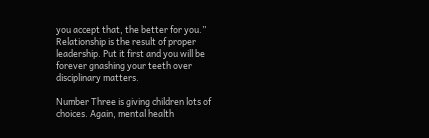you accept that, the better for you.” Relationship is the result of proper leadership. Put it first and you will be forever gnashing your teeth over disciplinary matters.

Number Three is giving children lots of choices. Again, mental health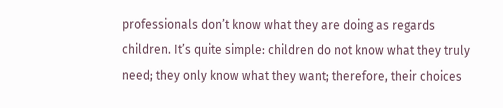professionals don’t know what they are doing as regards children. It’s quite simple: children do not know what they truly need; they only know what they want; therefore, their choices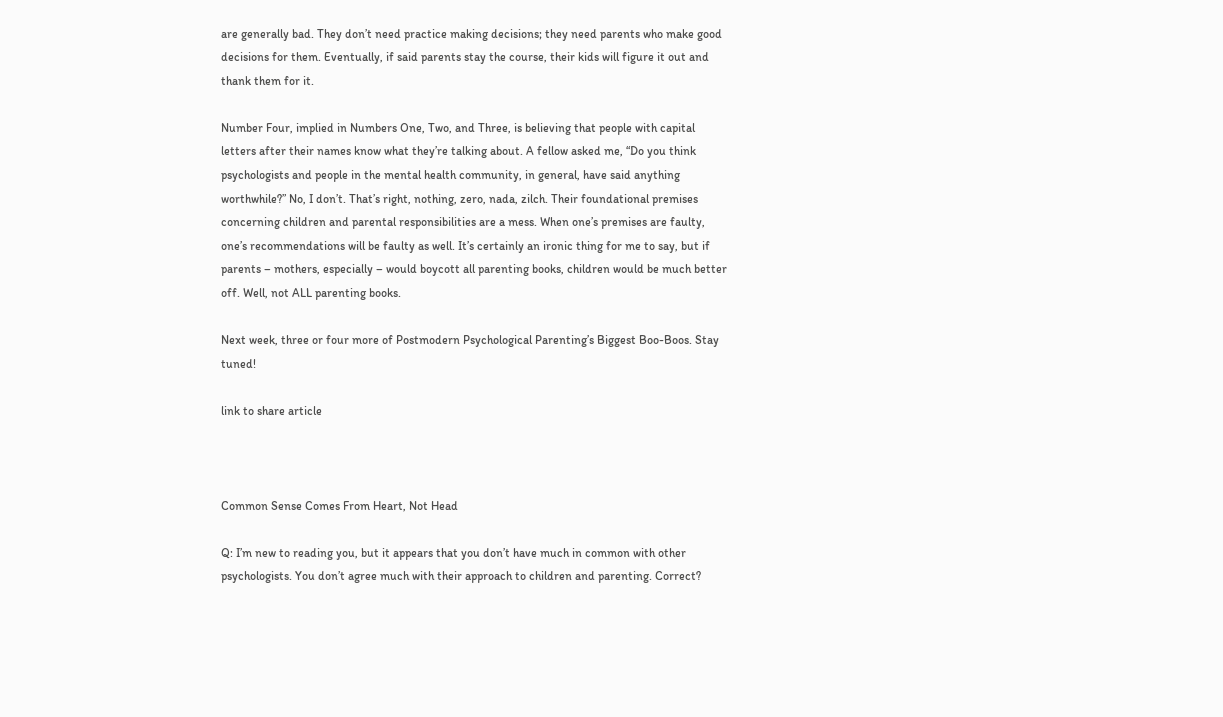are generally bad. They don’t need practice making decisions; they need parents who make good decisions for them. Eventually, if said parents stay the course, their kids will figure it out and thank them for it.

Number Four, implied in Numbers One, Two, and Three, is believing that people with capital letters after their names know what they’re talking about. A fellow asked me, “Do you think psychologists and people in the mental health community, in general, have said anything worthwhile?” No, I don’t. That’s right, nothing, zero, nada, zilch. Their foundational premises concerning children and parental responsibilities are a mess. When one’s premises are faulty, one’s recommendations will be faulty as well. It’s certainly an ironic thing for me to say, but if parents – mothers, especially – would boycott all parenting books, children would be much better off. Well, not ALL parenting books.

Next week, three or four more of Postmodern Psychological Parenting’s Biggest Boo-Boos. Stay tuned!

link to share article



Common Sense Comes From Heart, Not Head

Q: I’m new to reading you, but it appears that you don’t have much in common with other psychologists. You don’t agree much with their approach to children and parenting. Correct?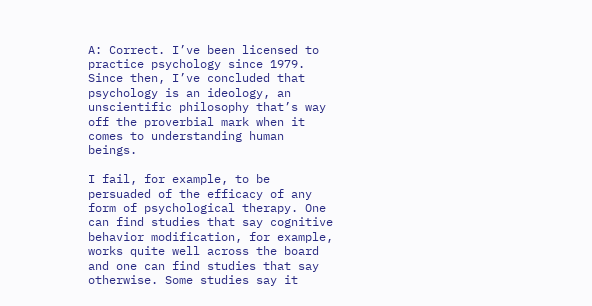A: Correct. I’ve been licensed to practice psychology since 1979. Since then, I’ve concluded that psychology is an ideology, an unscientific philosophy that’s way off the proverbial mark when it comes to understanding human beings.

I fail, for example, to be persuaded of the efficacy of any form of psychological therapy. One can find studies that say cognitive behavior modification, for example, works quite well across the board and one can find studies that say otherwise. Some studies say it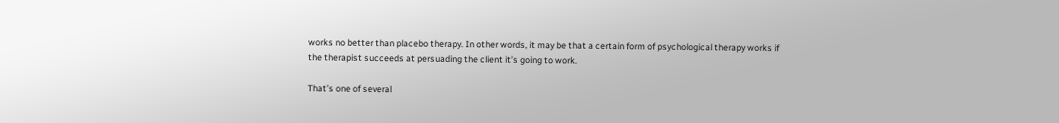works no better than placebo therapy. In other words, it may be that a certain form of psychological therapy works if the therapist succeeds at persuading the client it’s going to work.

That’s one of several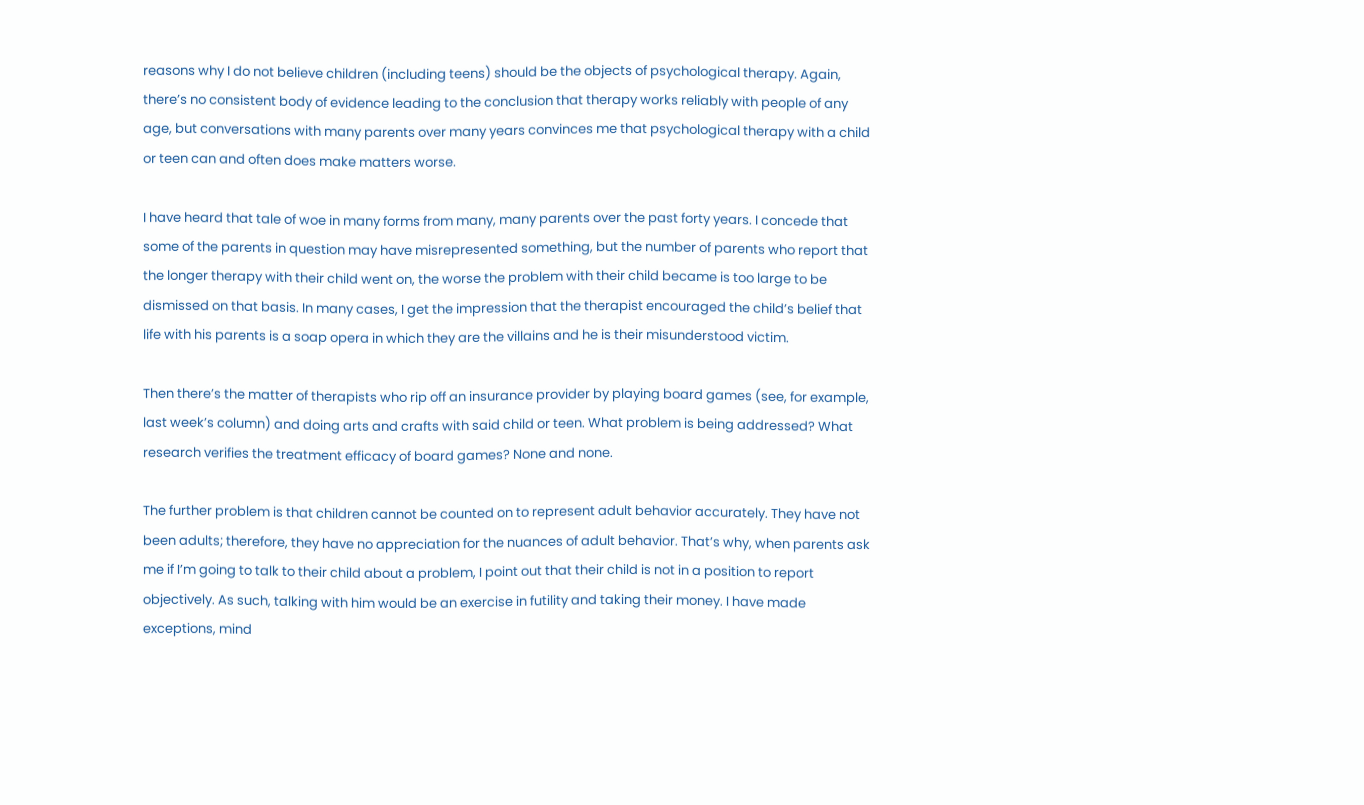reasons why I do not believe children (including teens) should be the objects of psychological therapy. Again, there’s no consistent body of evidence leading to the conclusion that therapy works reliably with people of any age, but conversations with many parents over many years convinces me that psychological therapy with a child or teen can and often does make matters worse.

I have heard that tale of woe in many forms from many, many parents over the past forty years. I concede that some of the parents in question may have misrepresented something, but the number of parents who report that the longer therapy with their child went on, the worse the problem with their child became is too large to be dismissed on that basis. In many cases, I get the impression that the therapist encouraged the child’s belief that life with his parents is a soap opera in which they are the villains and he is their misunderstood victim.

Then there’s the matter of therapists who rip off an insurance provider by playing board games (see, for example, last week’s column) and doing arts and crafts with said child or teen. What problem is being addressed? What research verifies the treatment efficacy of board games? None and none.

The further problem is that children cannot be counted on to represent adult behavior accurately. They have not been adults; therefore, they have no appreciation for the nuances of adult behavior. That’s why, when parents ask me if I’m going to talk to their child about a problem, I point out that their child is not in a position to report objectively. As such, talking with him would be an exercise in futility and taking their money. I have made exceptions, mind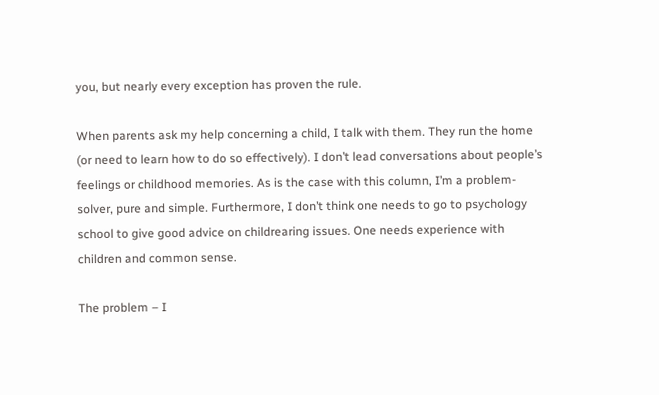you, but nearly every exception has proven the rule.

When parents ask my help concerning a child, I talk with them. They run the home (or need to learn how to do so effectively). I don’t lead conversations about people’s feelings or childhood memories. As is the case with this column, I’m a problem-solver, pure and simple. Furthermore, I don’t think one needs to go to psychology school to give good advice on childrearing issues. One needs experience with children and common sense.

The problem – I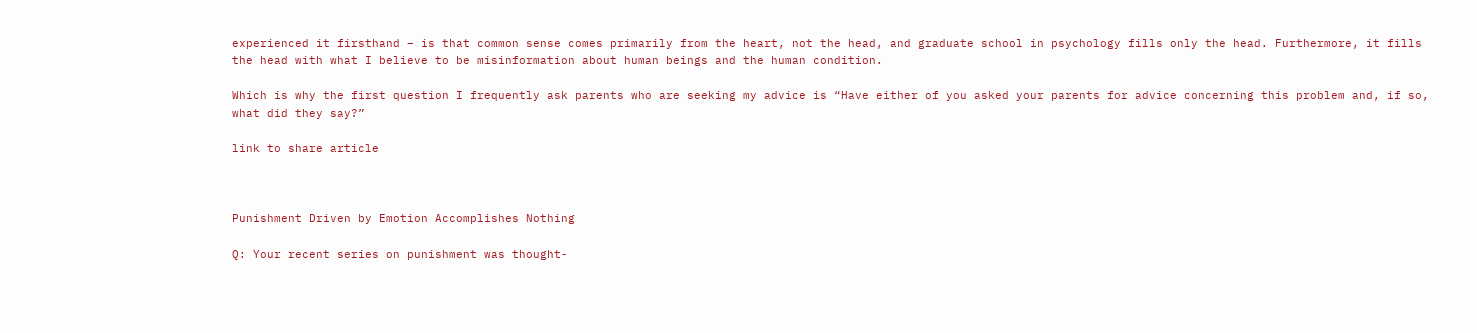experienced it firsthand – is that common sense comes primarily from the heart, not the head, and graduate school in psychology fills only the head. Furthermore, it fills the head with what I believe to be misinformation about human beings and the human condition.

Which is why the first question I frequently ask parents who are seeking my advice is “Have either of you asked your parents for advice concerning this problem and, if so, what did they say?”

link to share article



Punishment Driven by Emotion Accomplishes Nothing

Q: Your recent series on punishment was thought-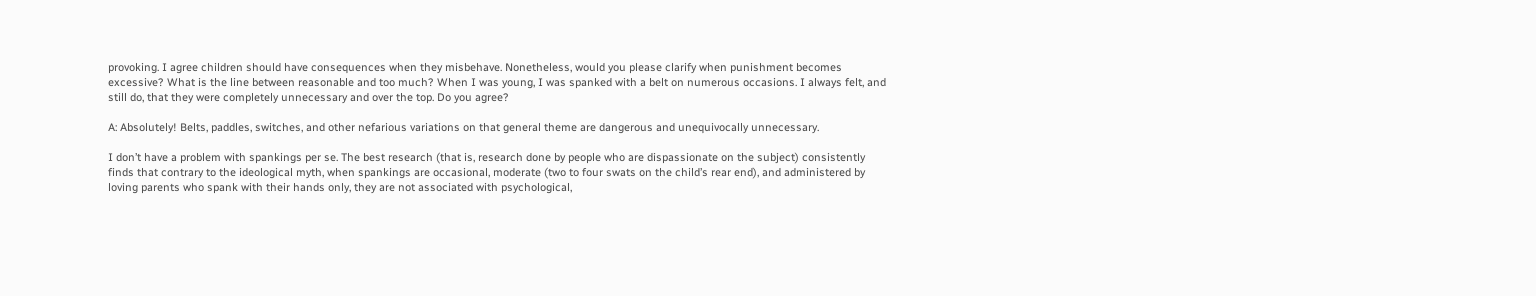provoking. I agree children should have consequences when they misbehave. Nonetheless, would you please clarify when punishment becomes excessive? What is the line between reasonable and too much? When I was young, I was spanked with a belt on numerous occasions. I always felt, and still do, that they were completely unnecessary and over the top. Do you agree?

A: Absolutely! Belts, paddles, switches, and other nefarious variations on that general theme are dangerous and unequivocally unnecessary.

I don’t have a problem with spankings per se. The best research (that is, research done by people who are dispassionate on the subject) consistently finds that contrary to the ideological myth, when spankings are occasional, moderate (two to four swats on the child’s rear end), and administered by loving parents who spank with their hands only, they are not associated with psychological,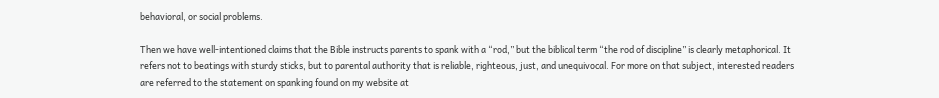behavioral, or social problems.

Then we have well-intentioned claims that the Bible instructs parents to spank with a “rod,” but the biblical term “the rod of discipline” is clearly metaphorical. It refers not to beatings with sturdy sticks, but to parental authority that is reliable, righteous, just, and unequivocal. For more on that subject, interested readers are referred to the statement on spanking found on my website at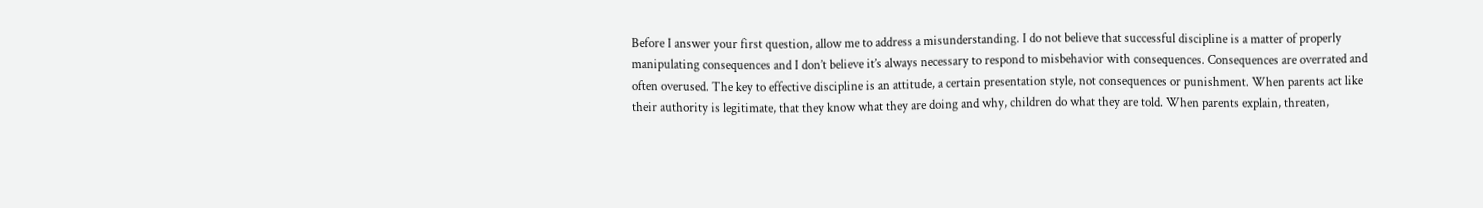Before I answer your first question, allow me to address a misunderstanding. I do not believe that successful discipline is a matter of properly manipulating consequences and I don’t believe it’s always necessary to respond to misbehavior with consequences. Consequences are overrated and often overused. The key to effective discipline is an attitude, a certain presentation style, not consequences or punishment. When parents act like their authority is legitimate, that they know what they are doing and why, children do what they are told. When parents explain, threaten,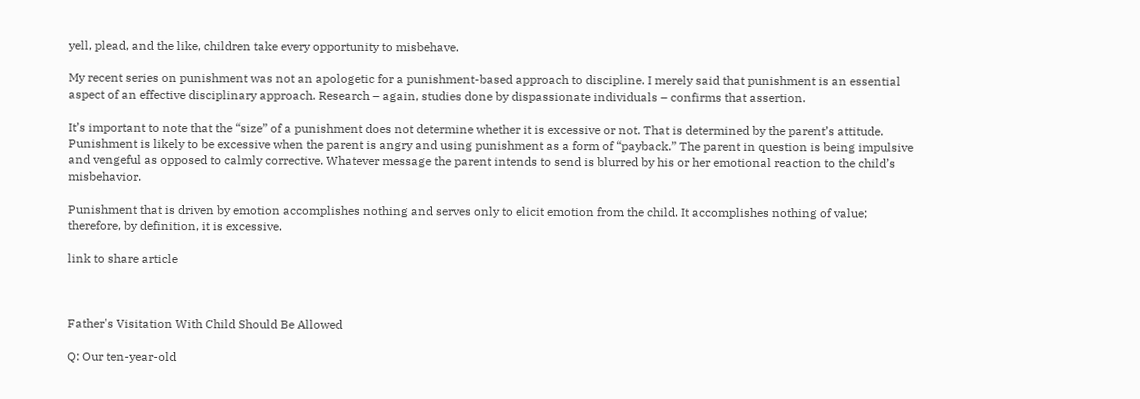yell, plead, and the like, children take every opportunity to misbehave.

My recent series on punishment was not an apologetic for a punishment-based approach to discipline. I merely said that punishment is an essential aspect of an effective disciplinary approach. Research – again, studies done by dispassionate individuals – confirms that assertion.

It’s important to note that the “size” of a punishment does not determine whether it is excessive or not. That is determined by the parent’s attitude. Punishment is likely to be excessive when the parent is angry and using punishment as a form of “payback.” The parent in question is being impulsive and vengeful as opposed to calmly corrective. Whatever message the parent intends to send is blurred by his or her emotional reaction to the child’s misbehavior.

Punishment that is driven by emotion accomplishes nothing and serves only to elicit emotion from the child. It accomplishes nothing of value; therefore, by definition, it is excessive.

link to share article



Father's Visitation With Child Should Be Allowed

Q: Our ten-year-old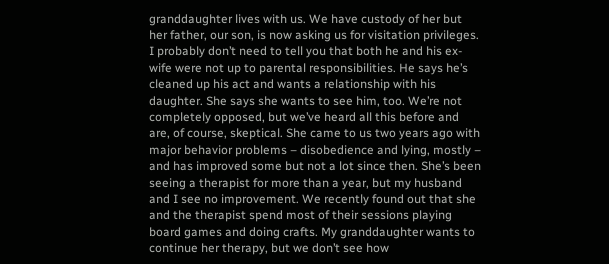granddaughter lives with us. We have custody of her but her father, our son, is now asking us for visitation privileges. I probably don’t need to tell you that both he and his ex-wife were not up to parental responsibilities. He says he’s cleaned up his act and wants a relationship with his daughter. She says she wants to see him, too. We’re not completely opposed, but we’ve heard all this before and are, of course, skeptical. She came to us two years ago with major behavior problems – disobedience and lying, mostly – and has improved some but not a lot since then. She’s been seeing a therapist for more than a year, but my husband and I see no improvement. We recently found out that she and the therapist spend most of their sessions playing board games and doing crafts. My granddaughter wants to continue her therapy, but we don’t see how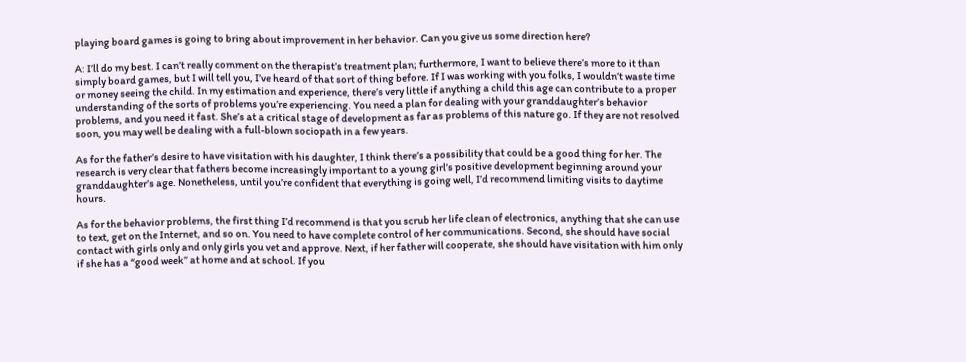playing board games is going to bring about improvement in her behavior. Can you give us some direction here?

A: I’ll do my best. I can’t really comment on the therapist’s treatment plan; furthermore, I want to believe there’s more to it than simply board games, but I will tell you, I’ve heard of that sort of thing before. If I was working with you folks, I wouldn’t waste time or money seeing the child. In my estimation and experience, there’s very little if anything a child this age can contribute to a proper understanding of the sorts of problems you’re experiencing. You need a plan for dealing with your granddaughter’s behavior problems, and you need it fast. She’s at a critical stage of development as far as problems of this nature go. If they are not resolved soon, you may well be dealing with a full-blown sociopath in a few years.

As for the father’s desire to have visitation with his daughter, I think there’s a possibility that could be a good thing for her. The research is very clear that fathers become increasingly important to a young girl’s positive development beginning around your granddaughter’s age. Nonetheless, until you’re confident that everything is going well, I’d recommend limiting visits to daytime hours.

As for the behavior problems, the first thing I’d recommend is that you scrub her life clean of electronics, anything that she can use to text, get on the Internet, and so on. You need to have complete control of her communications. Second, she should have social contact with girls only and only girls you vet and approve. Next, if her father will cooperate, she should have visitation with him only if she has a “good week” at home and at school. If you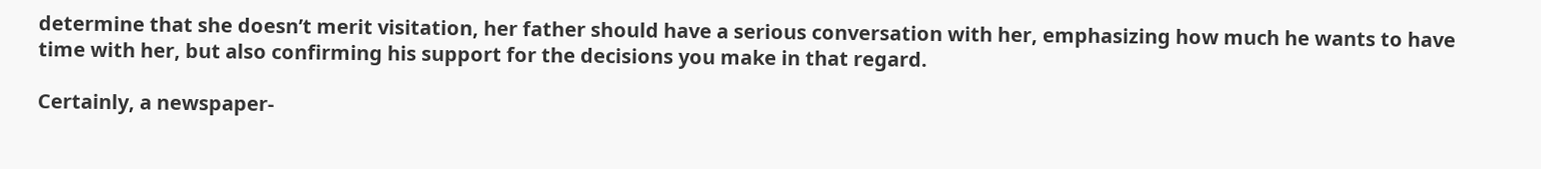determine that she doesn’t merit visitation, her father should have a serious conversation with her, emphasizing how much he wants to have time with her, but also confirming his support for the decisions you make in that regard.

Certainly, a newspaper-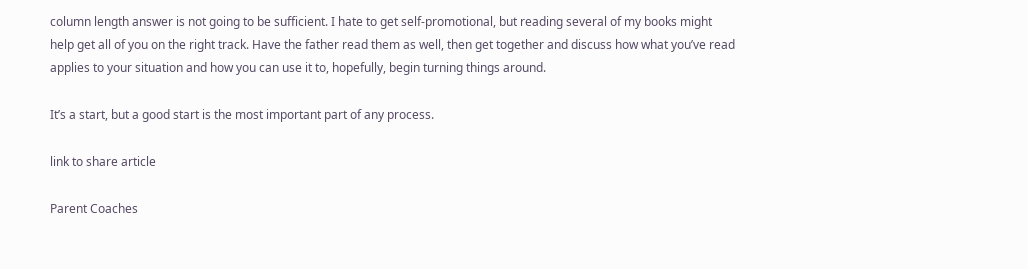column length answer is not going to be sufficient. I hate to get self-promotional, but reading several of my books might help get all of you on the right track. Have the father read them as well, then get together and discuss how what you’ve read applies to your situation and how you can use it to, hopefully, begin turning things around.

It’s a start, but a good start is the most important part of any process.

link to share article

Parent Coaches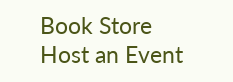Book Store
Host an Event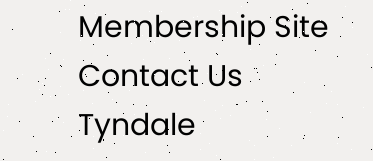Membership Site
Contact Us
Tyndale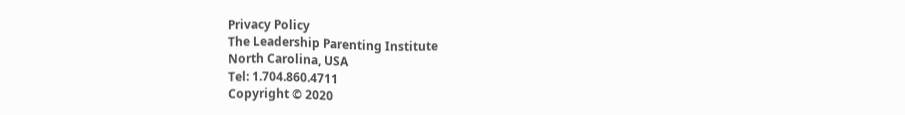Privacy Policy
The Leadership Parenting Institute
North Carolina, USA
Tel: 1.704.860.4711
Copyright © 2020